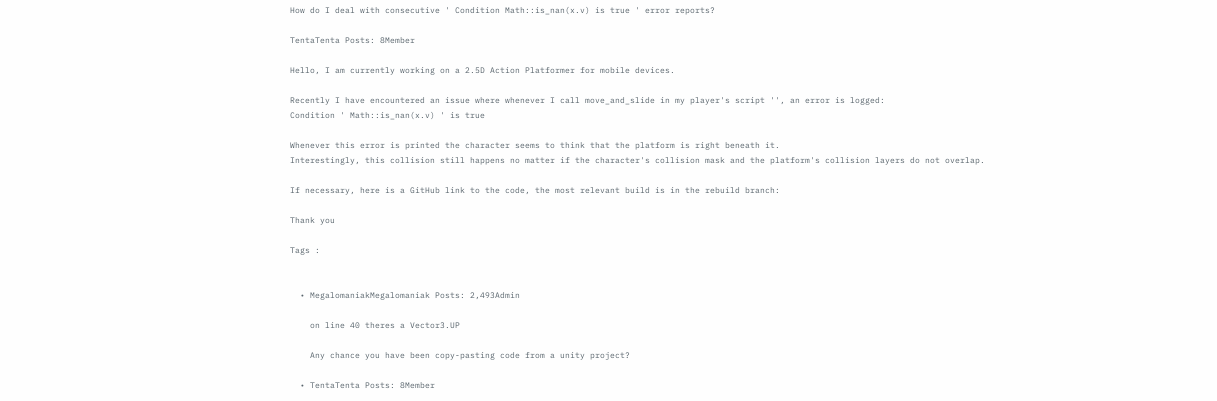How do I deal with consecutive ' Condition Math::is_nan(x.v) is true ' error reports?

TentaTenta Posts: 8Member

Hello, I am currently working on a 2.5D Action Platformer for mobile devices.

Recently I have encountered an issue where whenever I call move_and_slide in my player's script '', an error is logged:
Condition ' Math::is_nan(x.v) ' is true

Whenever this error is printed the character seems to think that the platform is right beneath it.
Interestingly, this collision still happens no matter if the character's collision mask and the platform's collision layers do not overlap.

If necessary, here is a GitHub link to the code, the most relevant build is in the rebuild branch:

Thank you

Tags :


  • MegalomaniakMegalomaniak Posts: 2,493Admin

    on line 40 theres a Vector3.UP

    Any chance you have been copy-pasting code from a unity project?

  • TentaTenta Posts: 8Member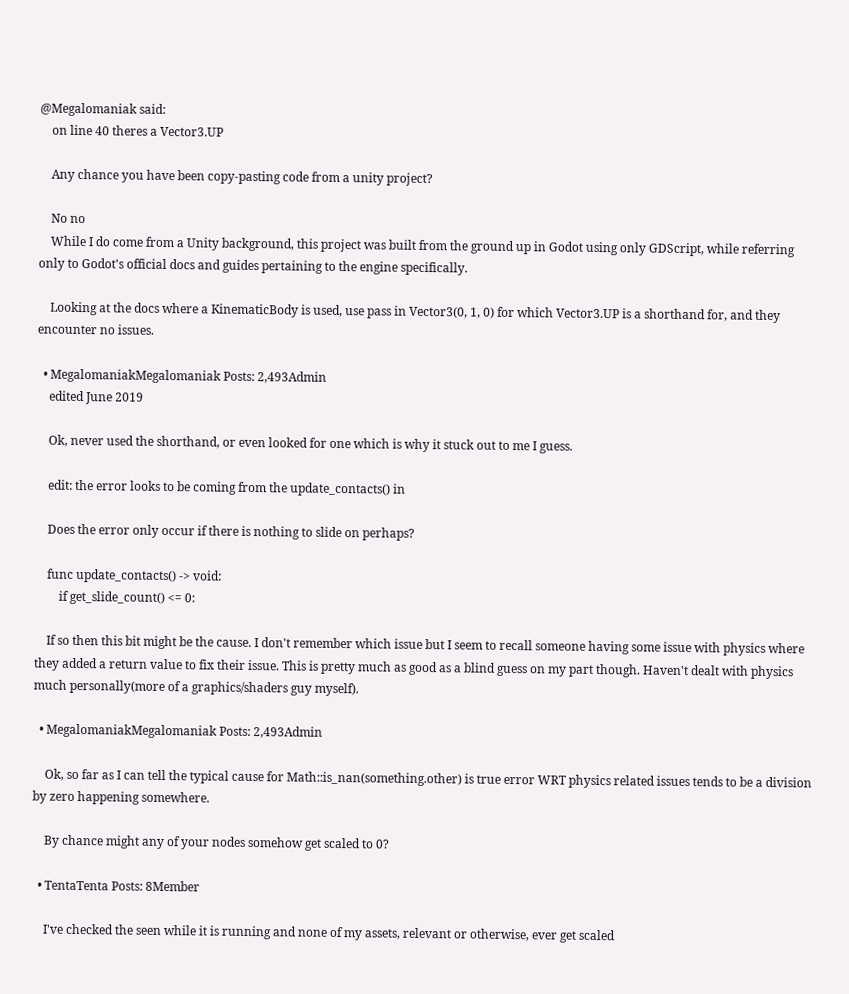@Megalomaniak said:
    on line 40 theres a Vector3.UP

    Any chance you have been copy-pasting code from a unity project?

    No no
    While I do come from a Unity background, this project was built from the ground up in Godot using only GDScript, while referring only to Godot's official docs and guides pertaining to the engine specifically.

    Looking at the docs where a KinematicBody is used, use pass in Vector3(0, 1, 0) for which Vector3.UP is a shorthand for, and they encounter no issues.

  • MegalomaniakMegalomaniak Posts: 2,493Admin
    edited June 2019

    Ok, never used the shorthand, or even looked for one which is why it stuck out to me I guess.

    edit: the error looks to be coming from the update_contacts() in

    Does the error only occur if there is nothing to slide on perhaps?

    func update_contacts() -> void:
        if get_slide_count() <= 0:

    If so then this bit might be the cause. I don't remember which issue but I seem to recall someone having some issue with physics where they added a return value to fix their issue. This is pretty much as good as a blind guess on my part though. Haven't dealt with physics much personally(more of a graphics/shaders guy myself).

  • MegalomaniakMegalomaniak Posts: 2,493Admin

    Ok, so far as I can tell the typical cause for Math::is_nan(something.other) is true error WRT physics related issues tends to be a division by zero happening somewhere.

    By chance might any of your nodes somehow get scaled to 0?

  • TentaTenta Posts: 8Member

    I've checked the seen while it is running and none of my assets, relevant or otherwise, ever get scaled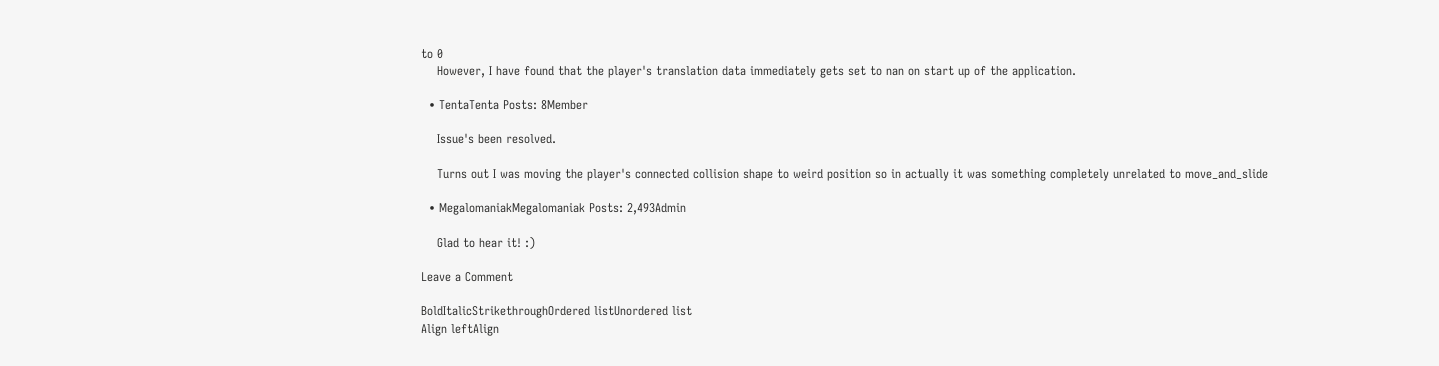to 0
    However, I have found that the player's translation data immediately gets set to nan on start up of the application.

  • TentaTenta Posts: 8Member

    Issue's been resolved.

    Turns out I was moving the player's connected collision shape to weird position so in actually it was something completely unrelated to move_and_slide

  • MegalomaniakMegalomaniak Posts: 2,493Admin

    Glad to hear it! :)

Leave a Comment

BoldItalicStrikethroughOrdered listUnordered list
Align leftAlign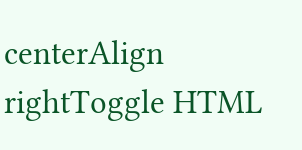centerAlign rightToggle HTML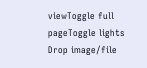viewToggle full pageToggle lights
Drop image/file